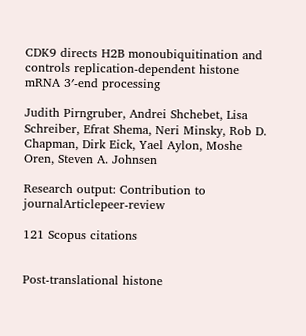CDK9 directs H2B monoubiquitination and controls replication-dependent histone mRNA 3′-end processing

Judith Pirngruber, Andrei Shchebet, Lisa Schreiber, Efrat Shema, Neri Minsky, Rob D. Chapman, Dirk Eick, Yael Aylon, Moshe Oren, Steven A. Johnsen

Research output: Contribution to journalArticlepeer-review

121 Scopus citations


Post-translational histone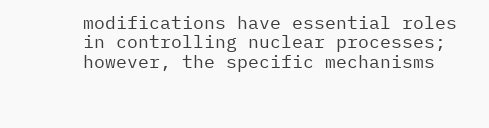modifications have essential roles in controlling nuclear processes; however, the specific mechanisms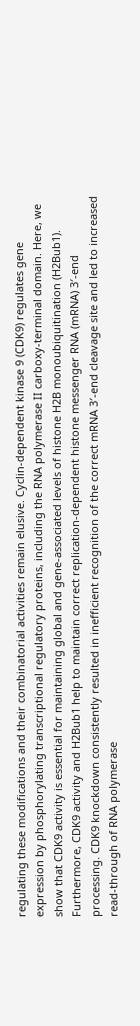regulating these modifications and their combinatorial activities remain elusive. Cyclin-dependent kinase 9 (CDK9) regulates gene expression by phosphorylating transcriptional regulatory proteins, including the RNA polymerase II carboxy-terminal domain. Here, we show that CDK9 activity is essential for maintaining global and gene-associated levels of histone H2B monoubiquitination (H2Bub1). Furthermore, CDK9 activity and H2Bub1 help to maintain correct replication-dependent histone messenger RNA (mRNA) 3′-end processing. CDK9 knockdown consistently resulted in inefficient recognition of the correct mRNA 3′-end cleavage site and led to increased read-through of RNA polymerase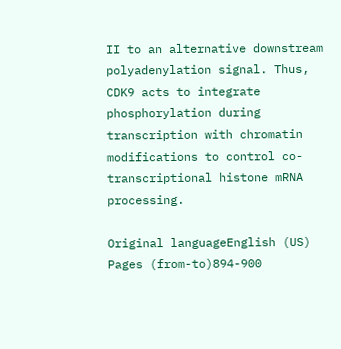II to an alternative downstream polyadenylation signal. Thus, CDK9 acts to integrate phosphorylation during transcription with chromatin modifications to control co-transcriptional histone mRNA processing.

Original languageEnglish (US)
Pages (from-to)894-900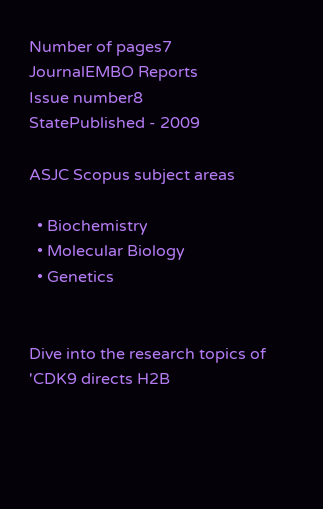Number of pages7
JournalEMBO Reports
Issue number8
StatePublished - 2009

ASJC Scopus subject areas

  • Biochemistry
  • Molecular Biology
  • Genetics


Dive into the research topics of 'CDK9 directs H2B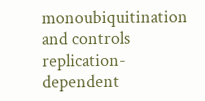monoubiquitination and controls replication-dependent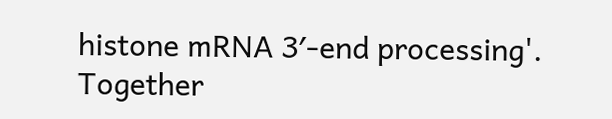histone mRNA 3′-end processing'. Together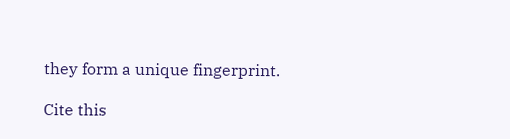they form a unique fingerprint.

Cite this